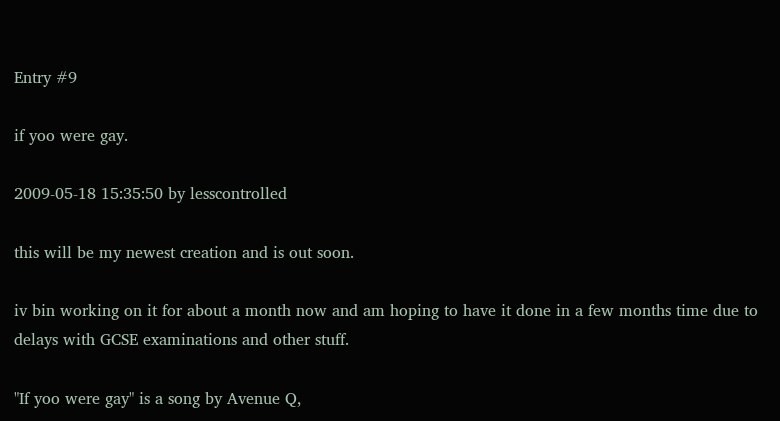Entry #9

if yoo were gay.

2009-05-18 15:35:50 by lesscontrolled

this will be my newest creation and is out soon.

iv bin working on it for about a month now and am hoping to have it done in a few months time due to delays with GCSE examinations and other stuff.

"If yoo were gay" is a song by Avenue Q,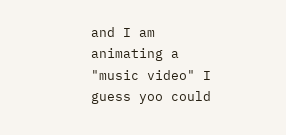and I am animating a "music video" I guess yoo could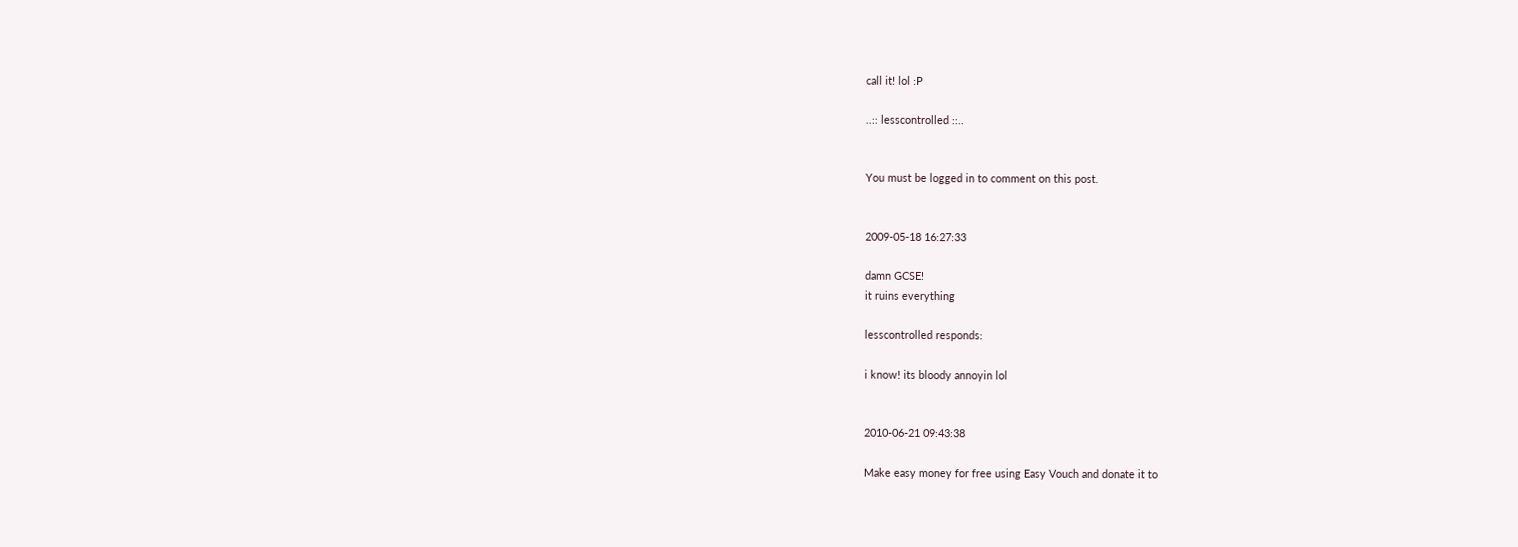call it! lol :P

..:: lesscontrolled ::..


You must be logged in to comment on this post.


2009-05-18 16:27:33

damn GCSE!
it ruins everything

lesscontrolled responds:

i know! its bloody annoyin lol


2010-06-21 09:43:38

Make easy money for free using Easy Vouch and donate it to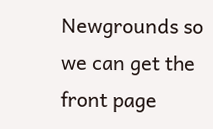Newgrounds so we can get the front page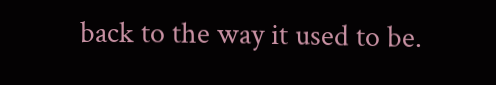back to the way it used to be.